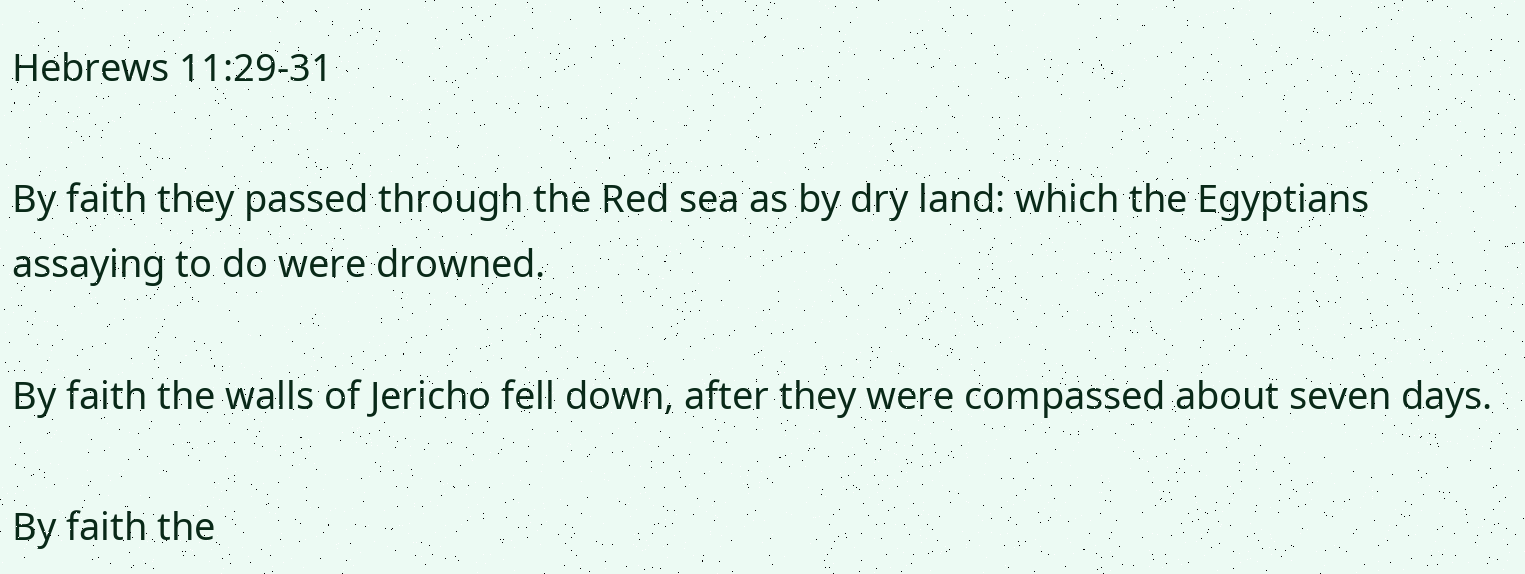Hebrews 11:29-31

By faith they passed through the Red sea as by dry land: which the Egyptians assaying to do were drowned.

By faith the walls of Jericho fell down, after they were compassed about seven days.

By faith the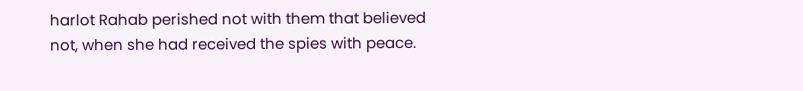harlot Rahab perished not with them that believed not, when she had received the spies with peace.